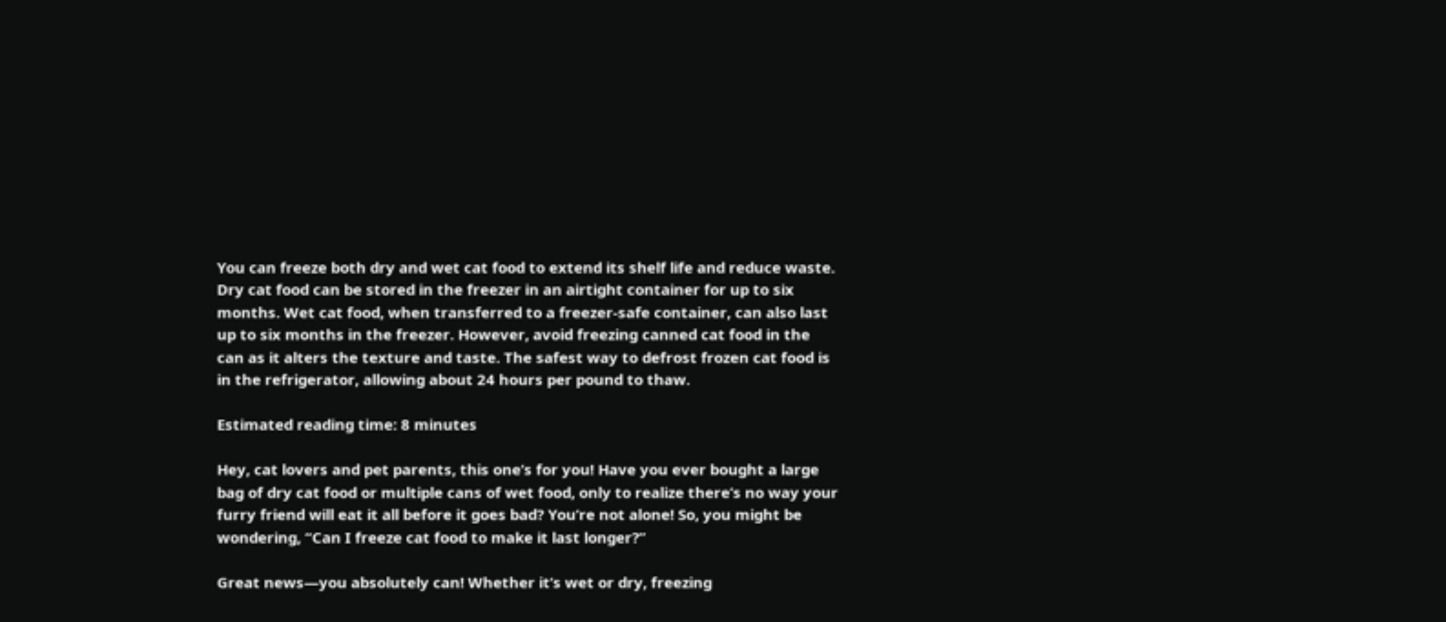You can freeze both dry and wet cat food to extend its shelf life and reduce waste. Dry cat food can be stored in the freezer in an airtight container for up to six months. Wet cat food, when transferred to a freezer-safe container, can also last up to six months in the freezer. However, avoid freezing canned cat food in the can as it alters the texture and taste. The safest way to defrost frozen cat food is in the refrigerator, allowing about 24 hours per pound to thaw.

Estimated reading time: 8 minutes

Hey, cat lovers and pet parents, this one’s for you! Have you ever bought a large bag of dry cat food or multiple cans of wet food, only to realize there’s no way your furry friend will eat it all before it goes bad? You’re not alone! So, you might be wondering, “Can I freeze cat food to make it last longer?”

Great news—you absolutely can! Whether it’s wet or dry, freezing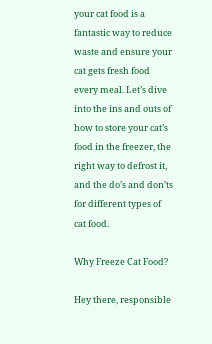your cat food is a fantastic way to reduce waste and ensure your cat gets fresh food every meal. Let’s dive into the ins and outs of how to store your cat’s food in the freezer, the right way to defrost it, and the do’s and don’ts for different types of cat food.

Why Freeze Cat Food?

Hey there, responsible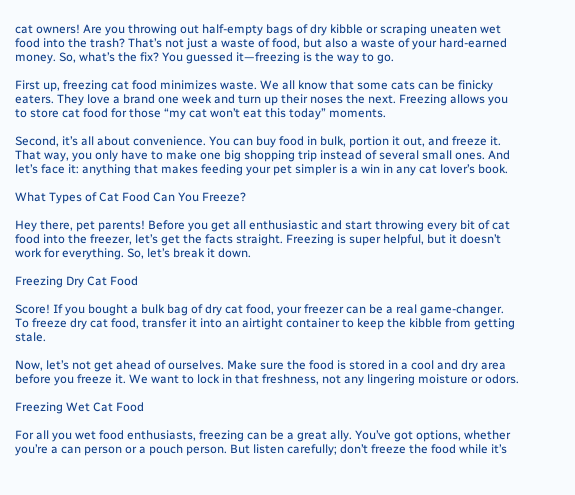cat owners! Are you throwing out half-empty bags of dry kibble or scraping uneaten wet food into the trash? That’s not just a waste of food, but also a waste of your hard-earned money. So, what’s the fix? You guessed it—freezing is the way to go.

First up, freezing cat food minimizes waste. We all know that some cats can be finicky eaters. They love a brand one week and turn up their noses the next. Freezing allows you to store cat food for those “my cat won’t eat this today” moments.

Second, it’s all about convenience. You can buy food in bulk, portion it out, and freeze it. That way, you only have to make one big shopping trip instead of several small ones. And let’s face it: anything that makes feeding your pet simpler is a win in any cat lover’s book.

What Types of Cat Food Can You Freeze?

Hey there, pet parents! Before you get all enthusiastic and start throwing every bit of cat food into the freezer, let’s get the facts straight. Freezing is super helpful, but it doesn’t work for everything. So, let’s break it down.

Freezing Dry Cat Food

Score! If you bought a bulk bag of dry cat food, your freezer can be a real game-changer. To freeze dry cat food, transfer it into an airtight container to keep the kibble from getting stale.

Now, let’s not get ahead of ourselves. Make sure the food is stored in a cool and dry area before you freeze it. We want to lock in that freshness, not any lingering moisture or odors.

Freezing Wet Cat Food

For all you wet food enthusiasts, freezing can be a great ally. You’ve got options, whether you’re a can person or a pouch person. But listen carefully; don’t freeze the food while it’s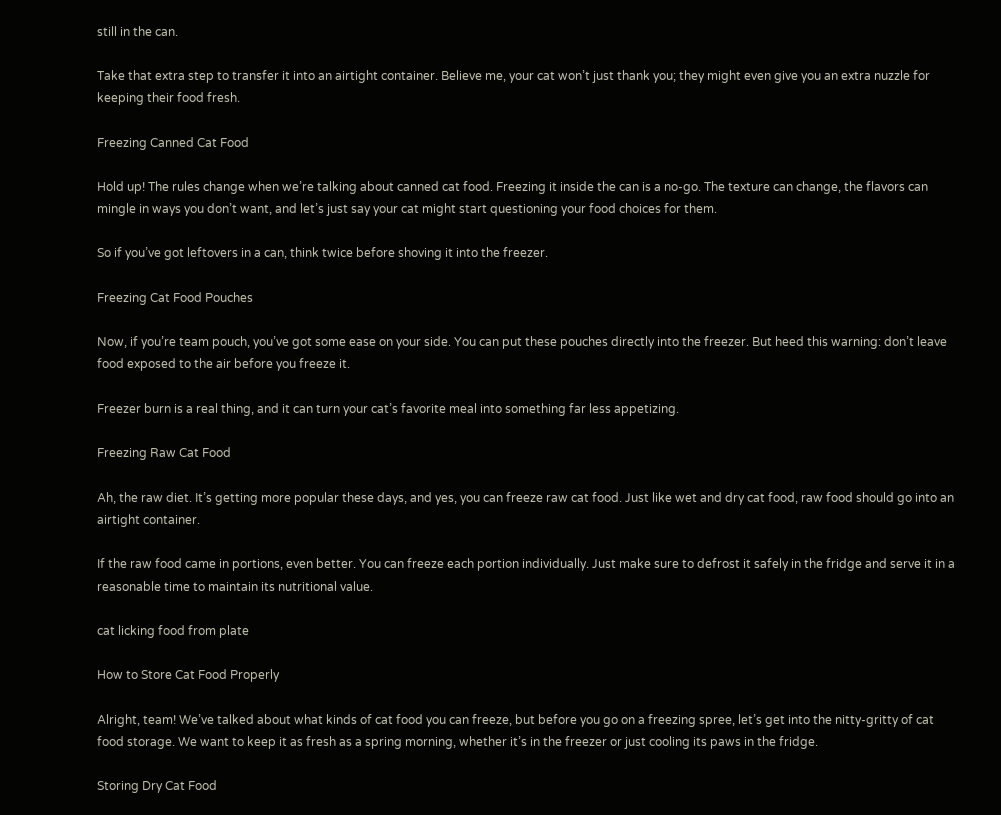still in the can.

Take that extra step to transfer it into an airtight container. Believe me, your cat won’t just thank you; they might even give you an extra nuzzle for keeping their food fresh.

Freezing Canned Cat Food

Hold up! The rules change when we’re talking about canned cat food. Freezing it inside the can is a no-go. The texture can change, the flavors can mingle in ways you don’t want, and let’s just say your cat might start questioning your food choices for them.

So if you’ve got leftovers in a can, think twice before shoving it into the freezer.

Freezing Cat Food Pouches

Now, if you’re team pouch, you’ve got some ease on your side. You can put these pouches directly into the freezer. But heed this warning: don’t leave food exposed to the air before you freeze it.

Freezer burn is a real thing, and it can turn your cat’s favorite meal into something far less appetizing.

Freezing Raw Cat Food

Ah, the raw diet. It’s getting more popular these days, and yes, you can freeze raw cat food. Just like wet and dry cat food, raw food should go into an airtight container.

If the raw food came in portions, even better. You can freeze each portion individually. Just make sure to defrost it safely in the fridge and serve it in a reasonable time to maintain its nutritional value.

cat licking food from plate

How to Store Cat Food Properly

Alright, team! We’ve talked about what kinds of cat food you can freeze, but before you go on a freezing spree, let’s get into the nitty-gritty of cat food storage. We want to keep it as fresh as a spring morning, whether it’s in the freezer or just cooling its paws in the fridge.

Storing Dry Cat Food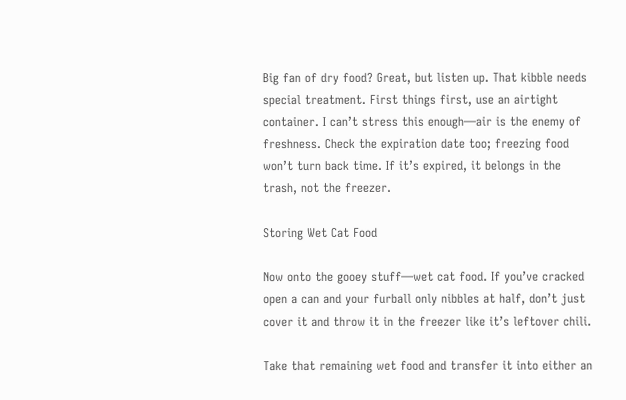Big fan of dry food? Great, but listen up. That kibble needs special treatment. First things first, use an airtight container. I can’t stress this enough—air is the enemy of freshness. Check the expiration date too; freezing food won’t turn back time. If it’s expired, it belongs in the trash, not the freezer.

Storing Wet Cat Food

Now onto the gooey stuff—wet cat food. If you’ve cracked open a can and your furball only nibbles at half, don’t just cover it and throw it in the freezer like it’s leftover chili.

Take that remaining wet food and transfer it into either an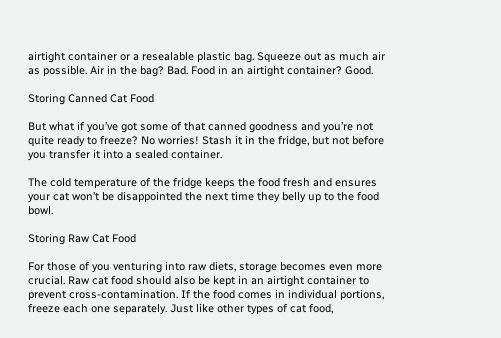airtight container or a resealable plastic bag. Squeeze out as much air as possible. Air in the bag? Bad. Food in an airtight container? Good.

Storing Canned Cat Food

But what if you’ve got some of that canned goodness and you’re not quite ready to freeze? No worries! Stash it in the fridge, but not before you transfer it into a sealed container.

The cold temperature of the fridge keeps the food fresh and ensures your cat won’t be disappointed the next time they belly up to the food bowl.

Storing Raw Cat Food

For those of you venturing into raw diets, storage becomes even more crucial. Raw cat food should also be kept in an airtight container to prevent cross-contamination. If the food comes in individual portions, freeze each one separately. Just like other types of cat food,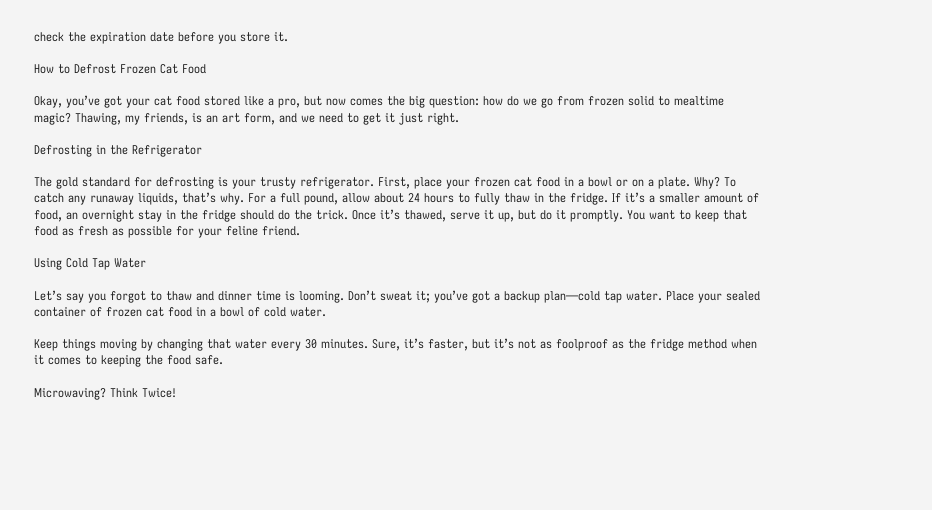check the expiration date before you store it.

How to Defrost Frozen Cat Food

Okay, you’ve got your cat food stored like a pro, but now comes the big question: how do we go from frozen solid to mealtime magic? Thawing, my friends, is an art form, and we need to get it just right.

Defrosting in the Refrigerator

The gold standard for defrosting is your trusty refrigerator. First, place your frozen cat food in a bowl or on a plate. Why? To catch any runaway liquids, that’s why. For a full pound, allow about 24 hours to fully thaw in the fridge. If it’s a smaller amount of food, an overnight stay in the fridge should do the trick. Once it’s thawed, serve it up, but do it promptly. You want to keep that food as fresh as possible for your feline friend.

Using Cold Tap Water

Let’s say you forgot to thaw and dinner time is looming. Don’t sweat it; you’ve got a backup plan—cold tap water. Place your sealed container of frozen cat food in a bowl of cold water.

Keep things moving by changing that water every 30 minutes. Sure, it’s faster, but it’s not as foolproof as the fridge method when it comes to keeping the food safe.

Microwaving? Think Twice!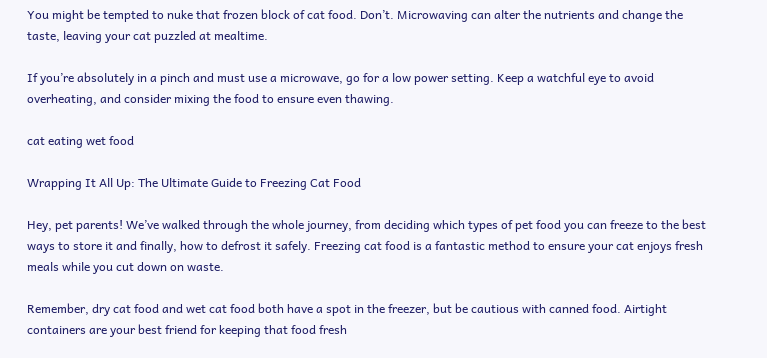You might be tempted to nuke that frozen block of cat food. Don’t. Microwaving can alter the nutrients and change the taste, leaving your cat puzzled at mealtime.

If you’re absolutely in a pinch and must use a microwave, go for a low power setting. Keep a watchful eye to avoid overheating, and consider mixing the food to ensure even thawing.

cat eating wet food

Wrapping It All Up: The Ultimate Guide to Freezing Cat Food

Hey, pet parents! We’ve walked through the whole journey, from deciding which types of pet food you can freeze to the best ways to store it and finally, how to defrost it safely. Freezing cat food is a fantastic method to ensure your cat enjoys fresh meals while you cut down on waste.

Remember, dry cat food and wet cat food both have a spot in the freezer, but be cautious with canned food. Airtight containers are your best friend for keeping that food fresh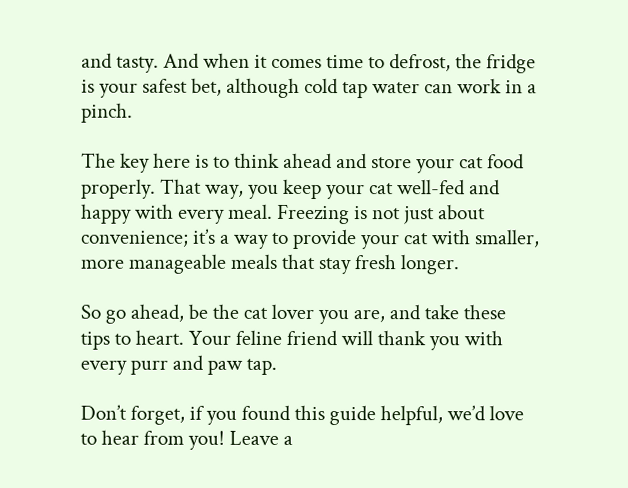and tasty. And when it comes time to defrost, the fridge is your safest bet, although cold tap water can work in a pinch.

The key here is to think ahead and store your cat food properly. That way, you keep your cat well-fed and happy with every meal. Freezing is not just about convenience; it’s a way to provide your cat with smaller, more manageable meals that stay fresh longer.

So go ahead, be the cat lover you are, and take these tips to heart. Your feline friend will thank you with every purr and paw tap.

Don’t forget, if you found this guide helpful, we’d love to hear from you! Leave a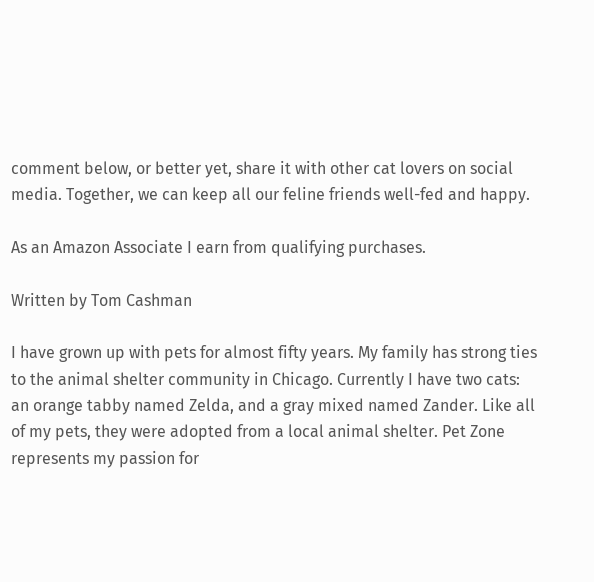comment below, or better yet, share it with other cat lovers on social media. Together, we can keep all our feline friends well-fed and happy.

As an Amazon Associate I earn from qualifying purchases.

Written by Tom Cashman

I have grown up with pets for almost fifty years. My family has strong ties to the animal shelter community in Chicago. Currently I have two cats: an orange tabby named Zelda, and a gray mixed named Zander. Like all of my pets, they were adopted from a local animal shelter. Pet Zone represents my passion for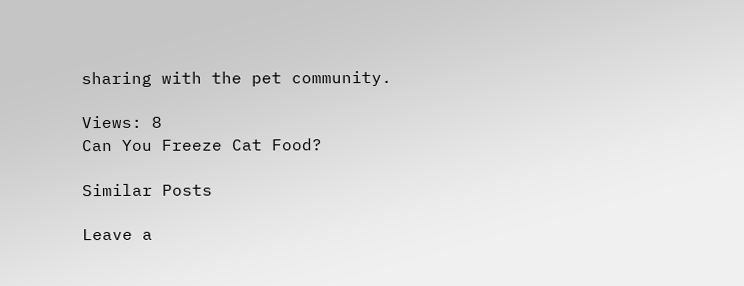sharing with the pet community.

Views: 8
Can You Freeze Cat Food?

Similar Posts

Leave a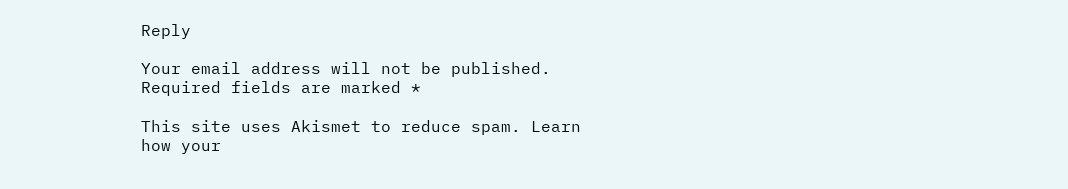Reply

Your email address will not be published. Required fields are marked *

This site uses Akismet to reduce spam. Learn how your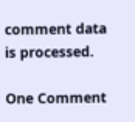comment data is processed.

One Comment